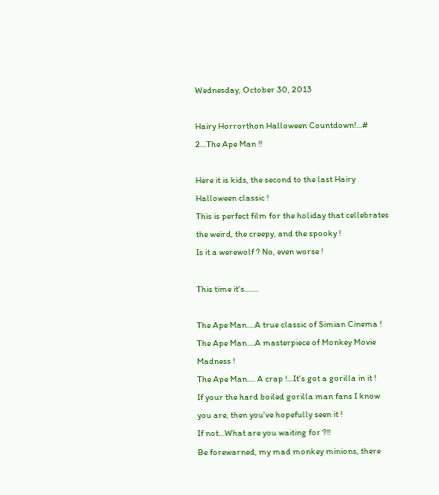Wednesday, October 30, 2013

Hairy Horrorthon Halloween Countdown!...# 2...The Ape Man !!

Here it is kids, the second to the last Hairy Halloween classic !
This is perfect film for the holiday that cellebrates the weird, the creepy, and the spooky !
Is it a werewolf ? No, even worse !

This time it's.......

The Ape Man....A true classic of Simian Cinema !
The Ape Man....A masterpiece of Monkey Movie Madness !
The Ape Man.... A crap !...It's got a gorilla in it !
If your the hard boiled gorilla man fans I know you are, then you've hopefully seen it !
If not...What are you waiting for ?!!
Be forewarned, my mad monkey minions, there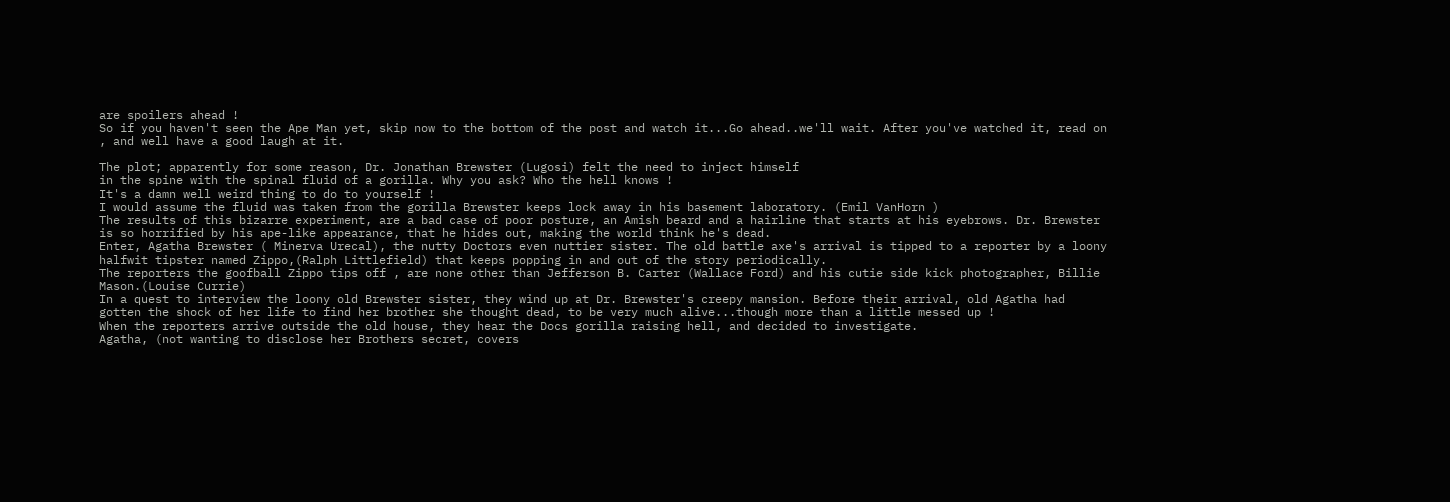are spoilers ahead !
So if you haven't seen the Ape Man yet, skip now to the bottom of the post and watch it...Go ahead..we'll wait. After you've watched it, read on , and well have a good laugh at it.

The plot; apparently for some reason, Dr. Jonathan Brewster (Lugosi) felt the need to inject himself
in the spine with the spinal fluid of a gorilla. Why you ask? Who the hell knows !
It's a damn well weird thing to do to yourself !
I would assume the fluid was taken from the gorilla Brewster keeps lock away in his basement laboratory. (Emil VanHorn )
The results of this bizarre experiment, are a bad case of poor posture, an Amish beard and a hairline that starts at his eyebrows. Dr. Brewster is so horrified by his ape-like appearance, that he hides out, making the world think he's dead.
Enter, Agatha Brewster ( Minerva Urecal), the nutty Doctors even nuttier sister. The old battle axe's arrival is tipped to a reporter by a loony halfwit tipster named Zippo,(Ralph Littlefield) that keeps popping in and out of the story periodically.
The reporters the goofball Zippo tips off , are none other than Jefferson B. Carter (Wallace Ford) and his cutie side kick photographer, Billie Mason.(Louise Currie)
In a quest to interview the loony old Brewster sister, they wind up at Dr. Brewster's creepy mansion. Before their arrival, old Agatha had gotten the shock of her life to find her brother she thought dead, to be very much alive...though more than a little messed up !
When the reporters arrive outside the old house, they hear the Docs gorilla raising hell, and decided to investigate.
Agatha, (not wanting to disclose her Brothers secret, covers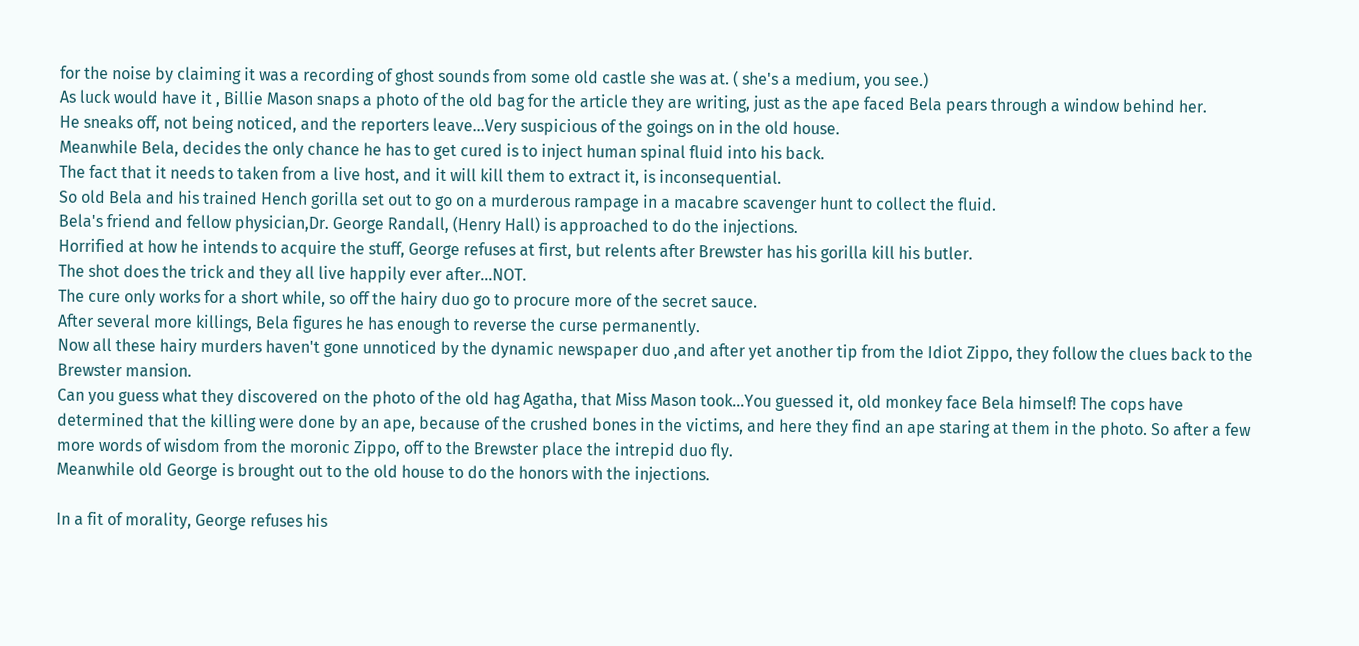for the noise by claiming it was a recording of ghost sounds from some old castle she was at. ( she's a medium, you see.)
As luck would have it , Billie Mason snaps a photo of the old bag for the article they are writing, just as the ape faced Bela pears through a window behind her.
He sneaks off, not being noticed, and the reporters leave...Very suspicious of the goings on in the old house.
Meanwhile Bela, decides the only chance he has to get cured is to inject human spinal fluid into his back.
The fact that it needs to taken from a live host, and it will kill them to extract it, is inconsequential.
So old Bela and his trained Hench gorilla set out to go on a murderous rampage in a macabre scavenger hunt to collect the fluid.
Bela's friend and fellow physician,Dr. George Randall, (Henry Hall) is approached to do the injections.
Horrified at how he intends to acquire the stuff, George refuses at first, but relents after Brewster has his gorilla kill his butler.
The shot does the trick and they all live happily ever after...NOT.
The cure only works for a short while, so off the hairy duo go to procure more of the secret sauce.
After several more killings, Bela figures he has enough to reverse the curse permanently.
Now all these hairy murders haven't gone unnoticed by the dynamic newspaper duo ,and after yet another tip from the Idiot Zippo, they follow the clues back to the Brewster mansion.
Can you guess what they discovered on the photo of the old hag Agatha, that Miss Mason took...You guessed it, old monkey face Bela himself! The cops have determined that the killing were done by an ape, because of the crushed bones in the victims, and here they find an ape staring at them in the photo. So after a few more words of wisdom from the moronic Zippo, off to the Brewster place the intrepid duo fly.
Meanwhile old George is brought out to the old house to do the honors with the injections.

In a fit of morality, George refuses his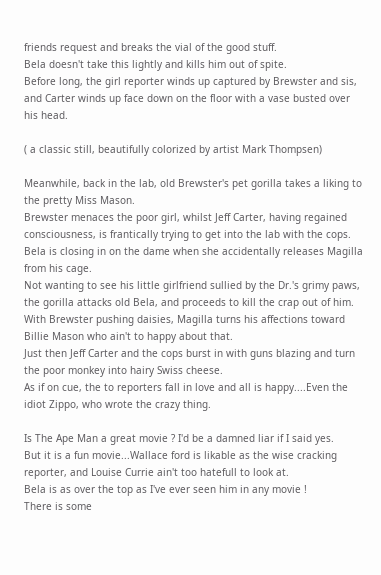friends request and breaks the vial of the good stuff.
Bela doesn't take this lightly and kills him out of spite.
Before long, the girl reporter winds up captured by Brewster and sis, and Carter winds up face down on the floor with a vase busted over his head.

( a classic still, beautifully colorized by artist Mark Thompsen)

Meanwhile, back in the lab, old Brewster's pet gorilla takes a liking to the pretty Miss Mason.
Brewster menaces the poor girl, whilst Jeff Carter, having regained consciousness, is frantically trying to get into the lab with the cops.
Bela is closing in on the dame when she accidentally releases Magilla from his cage.
Not wanting to see his little girlfriend sullied by the Dr.'s grimy paws, the gorilla attacks old Bela, and proceeds to kill the crap out of him.
With Brewster pushing daisies, Magilla turns his affections toward Billie Mason who ain't to happy about that.
Just then Jeff Carter and the cops burst in with guns blazing and turn the poor monkey into hairy Swiss cheese.
As if on cue, the to reporters fall in love and all is happy....Even the idiot Zippo, who wrote the crazy thing.

Is The Ape Man a great movie ? I'd be a damned liar if I said yes.
But it is a fun movie...Wallace ford is likable as the wise cracking reporter, and Louise Currie ain't too hatefull to look at.
Bela is as over the top as I've ever seen him in any movie !
There is some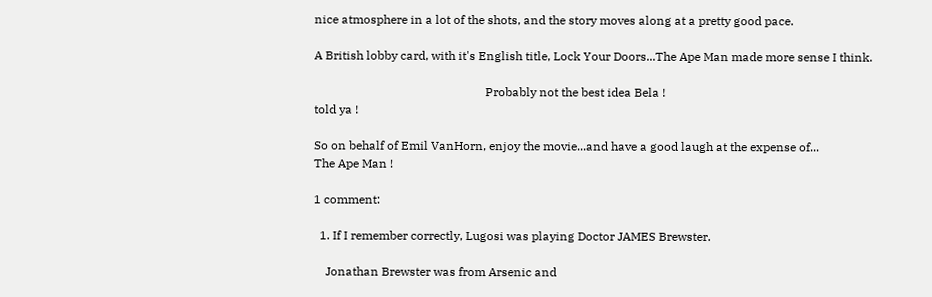nice atmosphere in a lot of the shots, and the story moves along at a pretty good pace.

A British lobby card, with it's English title, Lock Your Doors...The Ape Man made more sense I think.

                                                         Probably not the best idea Bela !
told ya !

So on behalf of Emil VanHorn, enjoy the movie...and have a good laugh at the expense of...
The Ape Man !

1 comment:

  1. If I remember correctly, Lugosi was playing Doctor JAMES Brewster.

    Jonathan Brewster was from Arsenic and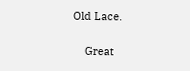Old Lace.

    Great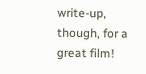write-up, though, for a great film!